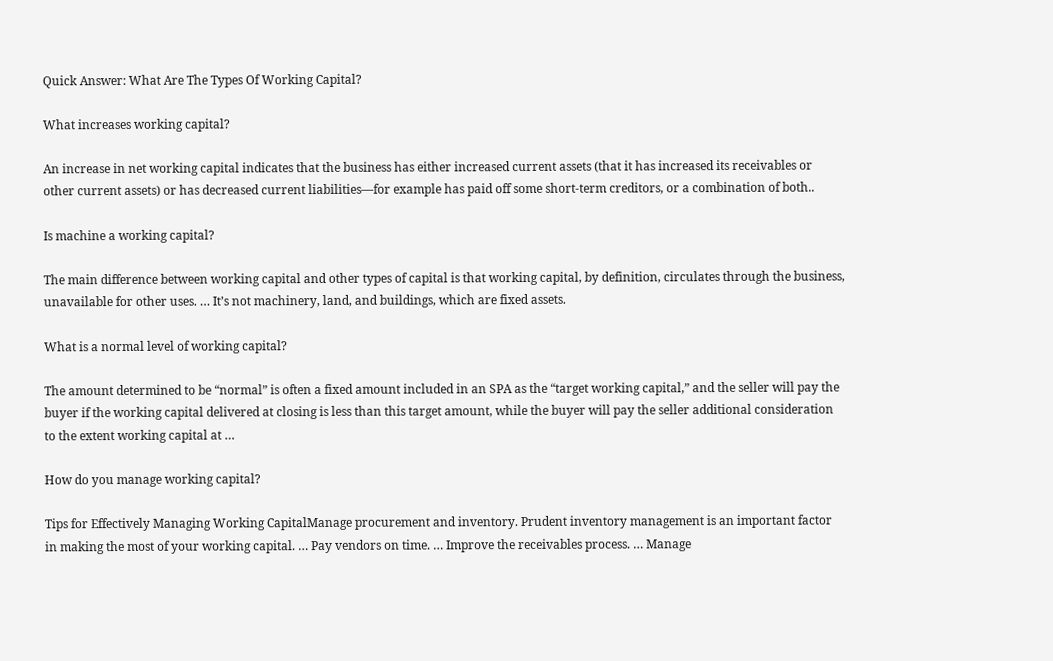Quick Answer: What Are The Types Of Working Capital?

What increases working capital?

An increase in net working capital indicates that the business has either increased current assets (that it has increased its receivables or other current assets) or has decreased current liabilities—for example has paid off some short-term creditors, or a combination of both..

Is machine a working capital?

The main difference between working capital and other types of capital is that working capital, by definition, circulates through the business, unavailable for other uses. … It’s not machinery, land, and buildings, which are fixed assets.

What is a normal level of working capital?

The amount determined to be “normal” is often a fixed amount included in an SPA as the “target working capital,” and the seller will pay the buyer if the working capital delivered at closing is less than this target amount, while the buyer will pay the seller additional consideration to the extent working capital at …

How do you manage working capital?

Tips for Effectively Managing Working CapitalManage procurement and inventory. Prudent inventory management is an important factor in making the most of your working capital. … Pay vendors on time. … Improve the receivables process. … Manage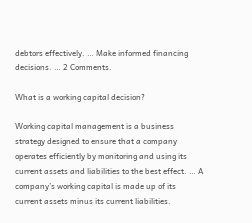debtors effectively. … Make informed financing decisions. … 2 Comments.

What is a working capital decision?

Working capital management is a business strategy designed to ensure that a company operates efficiently by monitoring and using its current assets and liabilities to the best effect. … A company’s working capital is made up of its current assets minus its current liabilities.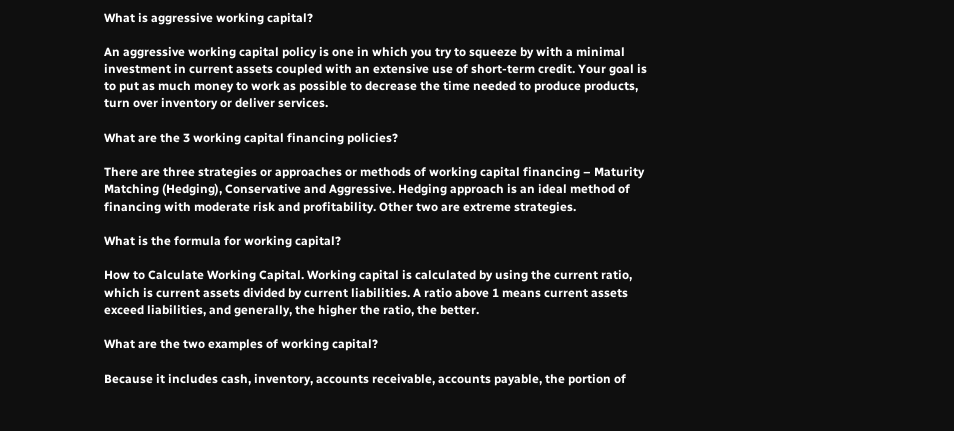What is aggressive working capital?

An aggressive working capital policy is one in which you try to squeeze by with a minimal investment in current assets coupled with an extensive use of short-term credit. Your goal is to put as much money to work as possible to decrease the time needed to produce products, turn over inventory or deliver services.

What are the 3 working capital financing policies?

There are three strategies or approaches or methods of working capital financing – Maturity Matching (Hedging), Conservative and Aggressive. Hedging approach is an ideal method of financing with moderate risk and profitability. Other two are extreme strategies.

What is the formula for working capital?

How to Calculate Working Capital. Working capital is calculated by using the current ratio, which is current assets divided by current liabilities. A ratio above 1 means current assets exceed liabilities, and generally, the higher the ratio, the better.

What are the two examples of working capital?

Because it includes cash, inventory, accounts receivable, accounts payable, the portion of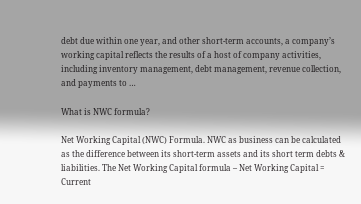debt due within one year, and other short-term accounts, a company’s working capital reflects the results of a host of company activities, including inventory management, debt management, revenue collection, and payments to …

What is NWC formula?

Net Working Capital (NWC) Formula. NWC as business can be calculated as the difference between its short-term assets and its short term debts & liabilities. The Net Working Capital formula – Net Working Capital = Current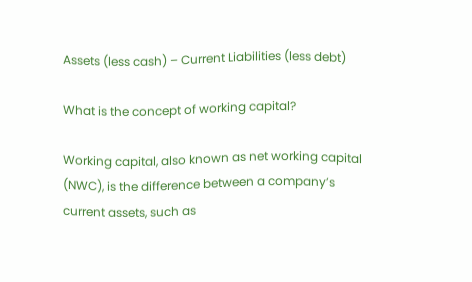Assets (less cash) – Current Liabilities (less debt)

What is the concept of working capital?

Working capital, also known as net working capital (NWC), is the difference between a company’s current assets, such as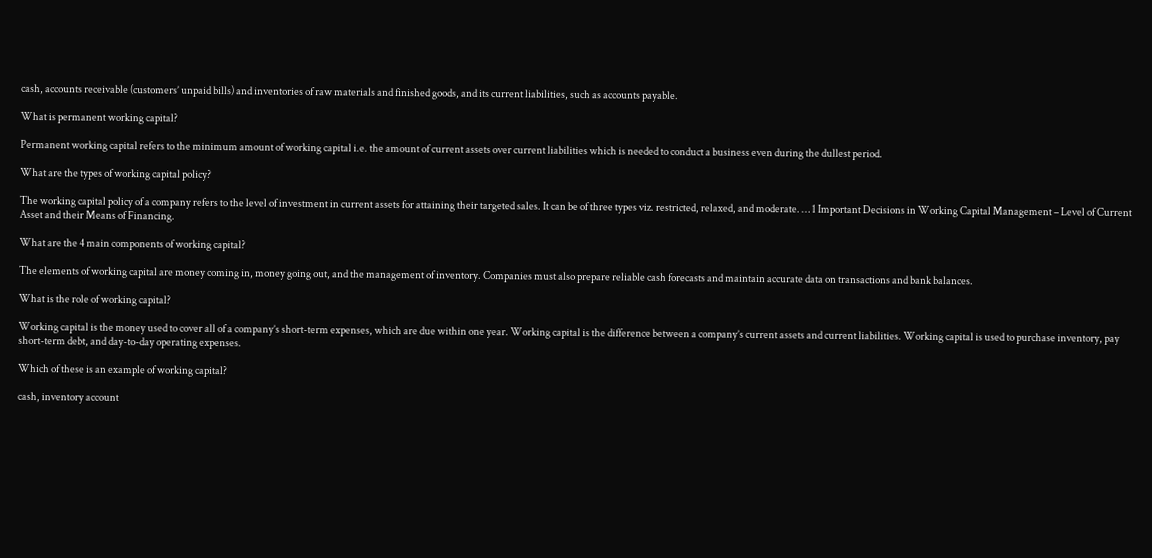cash, accounts receivable (customers’ unpaid bills) and inventories of raw materials and finished goods, and its current liabilities, such as accounts payable.

What is permanent working capital?

Permanent working capital refers to the minimum amount of working capital i.e. the amount of current assets over current liabilities which is needed to conduct a business even during the dullest period.

What are the types of working capital policy?

The working capital policy of a company refers to the level of investment in current assets for attaining their targeted sales. It can be of three types viz. restricted, relaxed, and moderate. … 1 Important Decisions in Working Capital Management – Level of Current Asset and their Means of Financing.

What are the 4 main components of working capital?

The elements of working capital are money coming in, money going out, and the management of inventory. Companies must also prepare reliable cash forecasts and maintain accurate data on transactions and bank balances.

What is the role of working capital?

Working capital is the money used to cover all of a company’s short-term expenses, which are due within one year. Working capital is the difference between a company’s current assets and current liabilities. Working capital is used to purchase inventory, pay short-term debt, and day-to-day operating expenses.

Which of these is an example of working capital?

cash, inventory account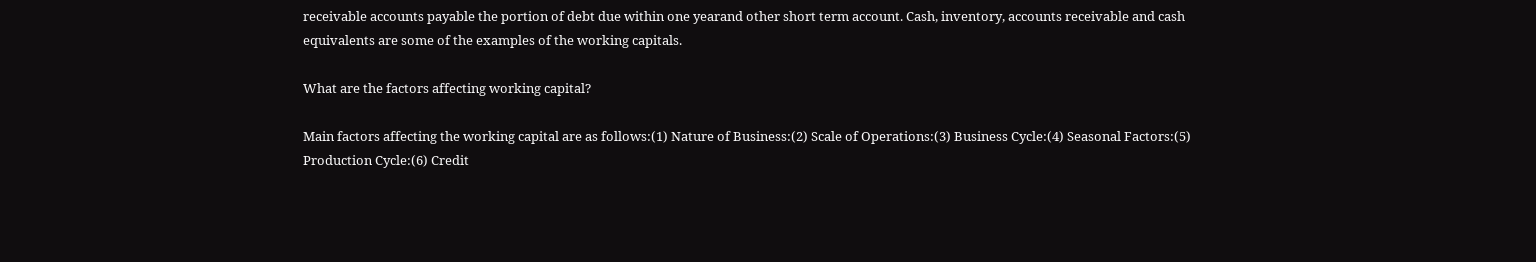receivable accounts payable the portion of debt due within one yearand other short term account. Cash, inventory, accounts receivable and cash equivalents are some of the examples of the working capitals.

What are the factors affecting working capital?

Main factors affecting the working capital are as follows:(1) Nature of Business:(2) Scale of Operations:(3) Business Cycle:(4) Seasonal Factors:(5) Production Cycle:(6) Credit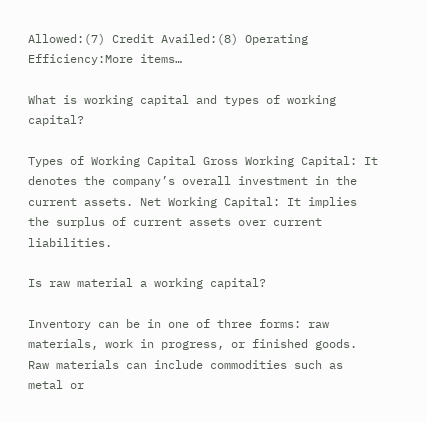Allowed:(7) Credit Availed:(8) Operating Efficiency:More items…

What is working capital and types of working capital?

Types of Working Capital Gross Working Capital: It denotes the company’s overall investment in the current assets. Net Working Capital: It implies the surplus of current assets over current liabilities.

Is raw material a working capital?

Inventory can be in one of three forms: raw materials, work in progress, or finished goods. Raw materials can include commodities such as metal or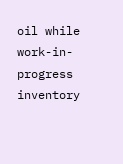oil while work-in-progress inventory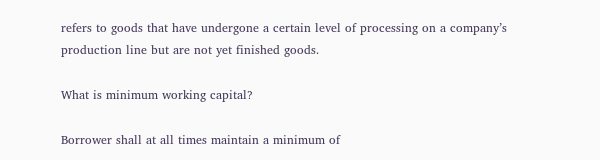refers to goods that have undergone a certain level of processing on a company’s production line but are not yet finished goods.

What is minimum working capital?

Borrower shall at all times maintain a minimum of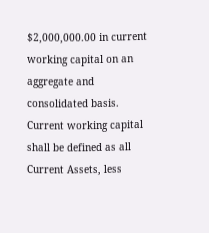$2,000,000.00 in current working capital on an aggregate and consolidated basis. Current working capital shall be defined as all Current Assets, less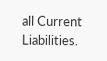all Current Liabilities.